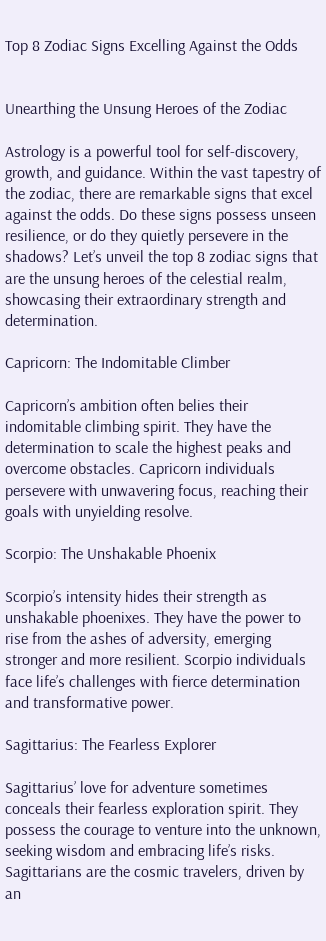Top 8 Zodiac Signs Excelling Against the Odds


Unearthing the Unsung Heroes of the Zodiac

Astrology is a powerful tool for self-discovery, growth, and guidance. Within the vast tapestry of the zodiac, there are remarkable signs that excel against the odds. Do these signs possess unseen resilience, or do they quietly persevere in the shadows? Let’s unveil the top 8 zodiac signs that are the unsung heroes of the celestial realm, showcasing their extraordinary strength and determination.

Capricorn: The Indomitable Climber

Capricorn’s ambition often belies their indomitable climbing spirit. They have the determination to scale the highest peaks and overcome obstacles. Capricorn individuals persevere with unwavering focus, reaching their goals with unyielding resolve.

Scorpio: The Unshakable Phoenix

Scorpio’s intensity hides their strength as unshakable phoenixes. They have the power to rise from the ashes of adversity, emerging stronger and more resilient. Scorpio individuals face life’s challenges with fierce determination and transformative power.

Sagittarius: The Fearless Explorer

Sagittarius’ love for adventure sometimes conceals their fearless exploration spirit. They possess the courage to venture into the unknown, seeking wisdom and embracing life’s risks. Sagittarians are the cosmic travelers, driven by an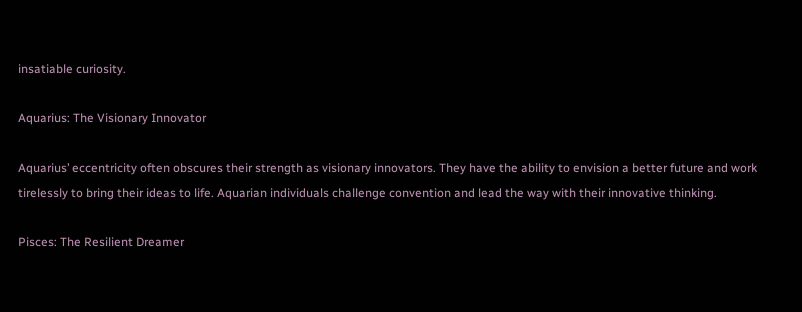insatiable curiosity.

Aquarius: The Visionary Innovator

Aquarius’ eccentricity often obscures their strength as visionary innovators. They have the ability to envision a better future and work tirelessly to bring their ideas to life. Aquarian individuals challenge convention and lead the way with their innovative thinking.

Pisces: The Resilient Dreamer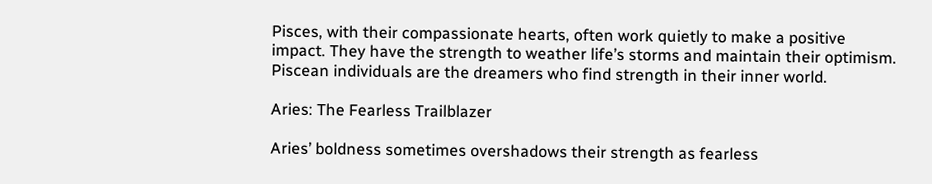Pisces, with their compassionate hearts, often work quietly to make a positive impact. They have the strength to weather life’s storms and maintain their optimism. Piscean individuals are the dreamers who find strength in their inner world.

Aries: The Fearless Trailblazer

Aries’ boldness sometimes overshadows their strength as fearless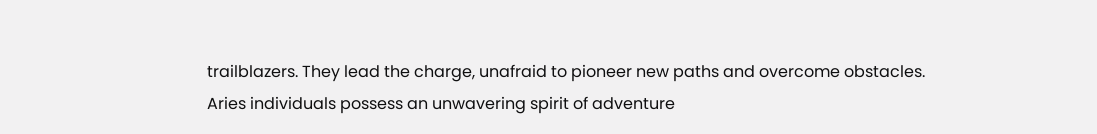trailblazers. They lead the charge, unafraid to pioneer new paths and overcome obstacles. Aries individuals possess an unwavering spirit of adventure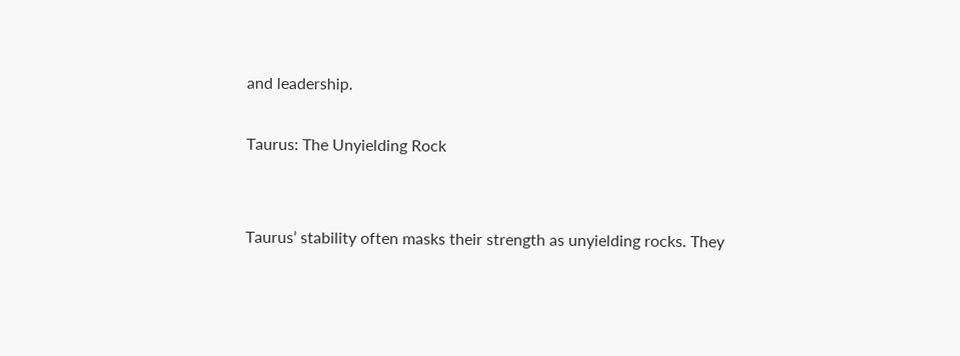and leadership.

Taurus: The Unyielding Rock


Taurus’ stability often masks their strength as unyielding rocks. They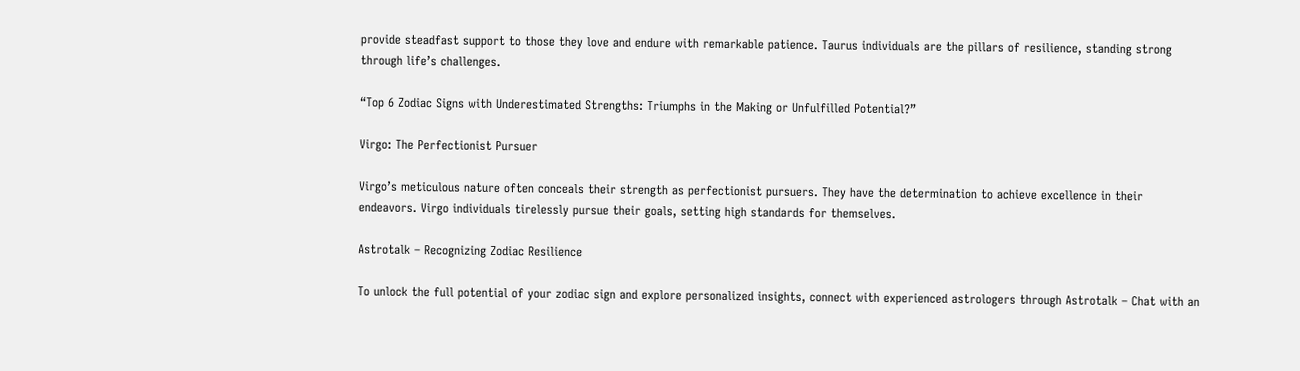provide steadfast support to those they love and endure with remarkable patience. Taurus individuals are the pillars of resilience, standing strong through life’s challenges.

“Top 6 Zodiac Signs with Underestimated Strengths: Triumphs in the Making or Unfulfilled Potential?”

Virgo: The Perfectionist Pursuer

Virgo’s meticulous nature often conceals their strength as perfectionist pursuers. They have the determination to achieve excellence in their endeavors. Virgo individuals tirelessly pursue their goals, setting high standards for themselves.

Astrotalk – Recognizing Zodiac Resilience

To unlock the full potential of your zodiac sign and explore personalized insights, connect with experienced astrologers through Astrotalk – Chat with an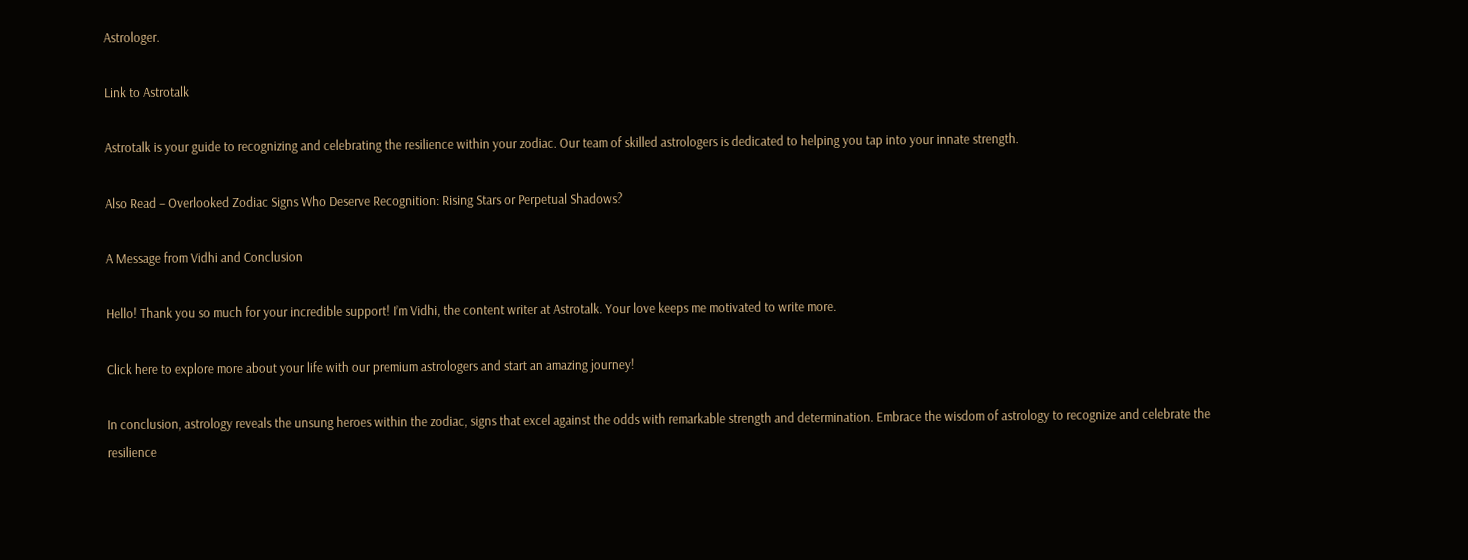Astrologer.

Link to Astrotalk

Astrotalk is your guide to recognizing and celebrating the resilience within your zodiac. Our team of skilled astrologers is dedicated to helping you tap into your innate strength.

Also Read – Overlooked Zodiac Signs Who Deserve Recognition: Rising Stars or Perpetual Shadows?

A Message from Vidhi and Conclusion

Hello! Thank you so much for your incredible support! I’m Vidhi, the content writer at Astrotalk. Your love keeps me motivated to write more.

Click here to explore more about your life with our premium astrologers and start an amazing journey!

In conclusion, astrology reveals the unsung heroes within the zodiac, signs that excel against the odds with remarkable strength and determination. Embrace the wisdom of astrology to recognize and celebrate the resilience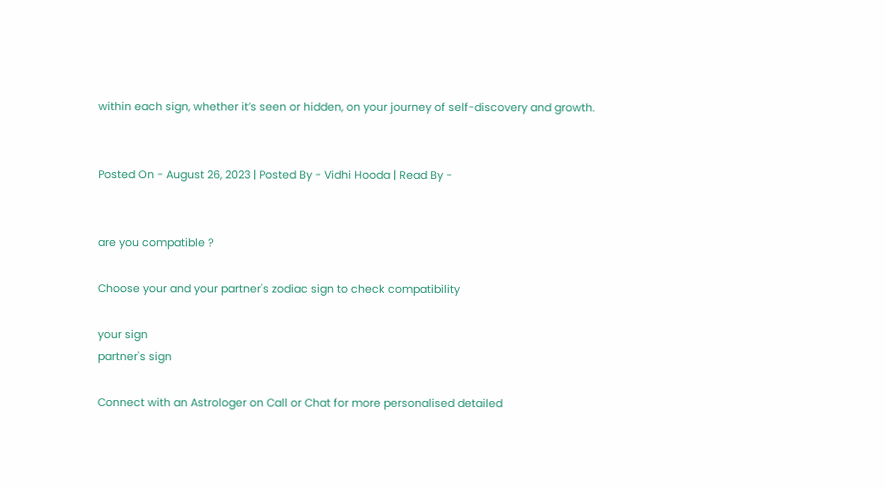within each sign, whether it’s seen or hidden, on your journey of self-discovery and growth.


Posted On - August 26, 2023 | Posted By - Vidhi Hooda | Read By -


are you compatible ?

Choose your and your partner's zodiac sign to check compatibility

your sign
partner's sign

Connect with an Astrologer on Call or Chat for more personalised detailed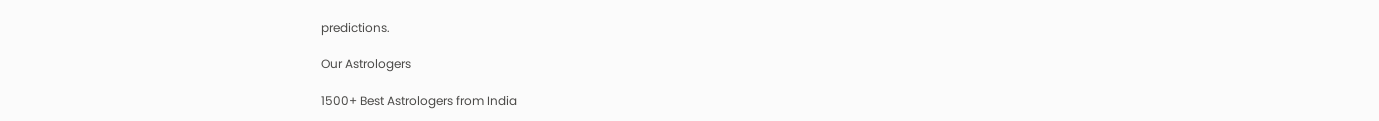predictions.

Our Astrologers

1500+ Best Astrologers from India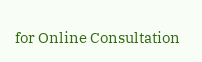for Online Consultation